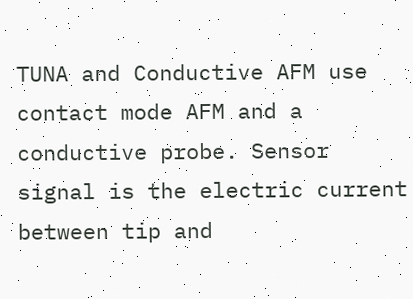TUNA and Conductive AFM use contact mode AFM and a conductive probe. Sensor signal is the electric current between tip and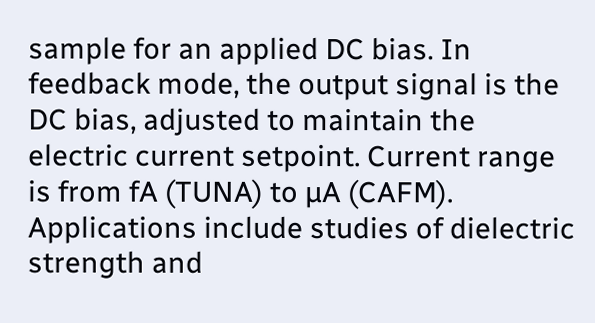sample for an applied DC bias. In feedback mode, the output signal is the DC bias, adjusted to maintain the electric current setpoint. Current range is from fA (TUNA) to µA (CAFM). Applications include studies of dielectric strength and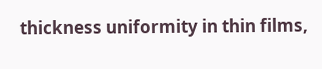thickness uniformity in thin films,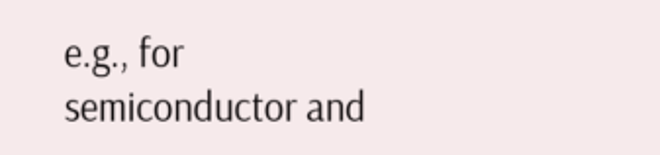e.g., for semiconductor and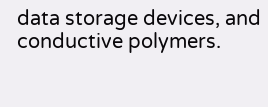data storage devices, and conductive polymers.